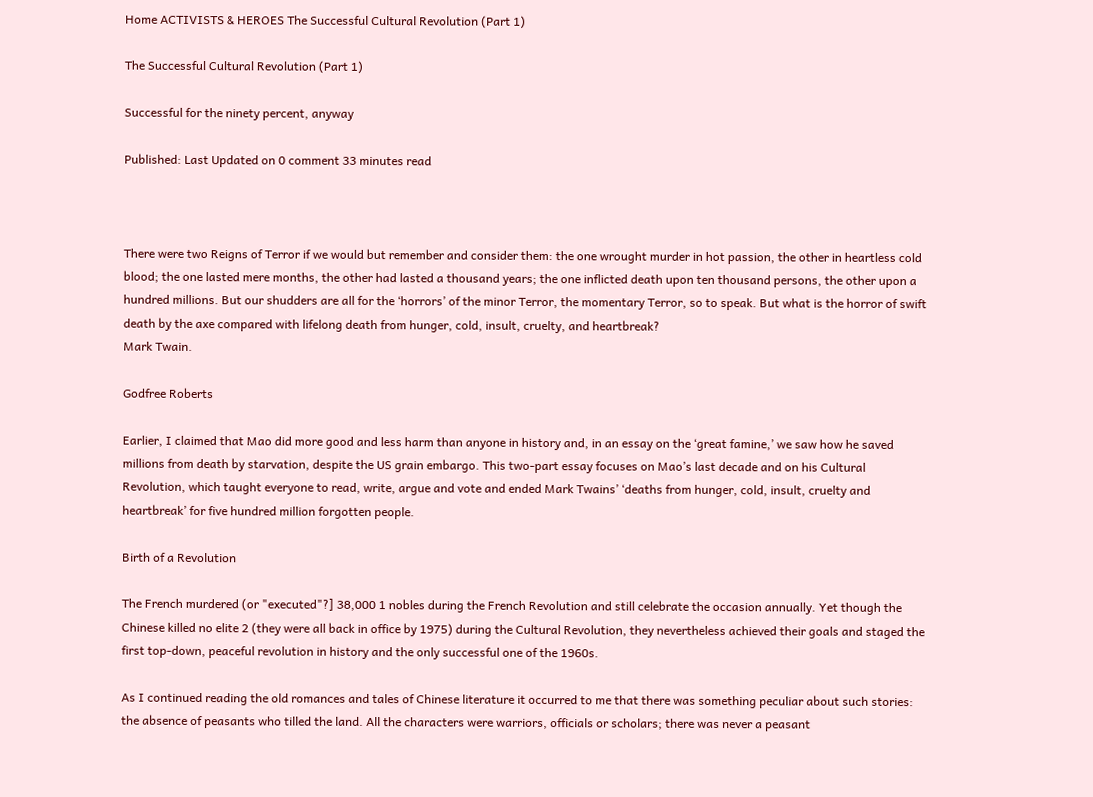Home ACTIVISTS & HEROES The Successful Cultural Revolution (Part 1)

The Successful Cultural Revolution (Part 1)

Successful for the ninety percent, anyway

Published: Last Updated on 0 comment 33 minutes read



There were two Reigns of Terror if we would but remember and consider them: the one wrought murder in hot passion, the other in heartless cold blood; the one lasted mere months, the other had lasted a thousand years; the one inflicted death upon ten thousand persons, the other upon a hundred millions. But our shudders are all for the ‘horrors’ of the minor Terror, the momentary Terror, so to speak. But what is the horror of swift death by the axe compared with lifelong death from hunger, cold, insult, cruelty, and heartbreak?
Mark Twain.

Godfree Roberts

Earlier, I claimed that Mao did more good and less harm than anyone in history and, in an essay on the ‘great famine,’ we saw how he saved millions from death by starvation, despite the US grain embargo. This two-part essay focuses on Mao’s last decade and on his Cultural Revolution, which taught everyone to read, write, argue and vote and ended Mark Twains’ ‘deaths from hunger, cold, insult, cruelty and heartbreak’ for five hundred million forgotten people.

Birth of a Revolution

The French murdered (or "executed"?] 38,000 1 nobles during the French Revolution and still celebrate the occasion annually. Yet though the Chinese killed no elite 2 (they were all back in office by 1975) during the Cultural Revolution, they nevertheless achieved their goals and staged the first top-down, peaceful revolution in history and the only successful one of the 1960s.

As I continued reading the old romances and tales of Chinese literature it occurred to me that there was something peculiar about such stories: the absence of peasants who tilled the land. All the characters were warriors, officials or scholars; there was never a peasant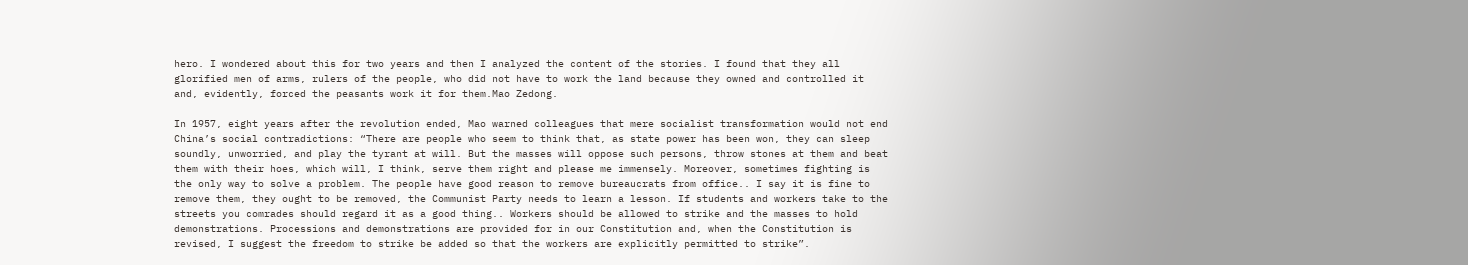hero. I wondered about this for two years and then I analyzed the content of the stories. I found that they all glorified men of arms, rulers of the people, who did not have to work the land because they owned and controlled it and, evidently, forced the peasants work it for them.Mao Zedong.

In 1957, eight years after the revolution ended, Mao warned colleagues that mere socialist transformation would not end China’s social contradictions: “There are people who seem to think that, as state power has been won, they can sleep soundly, unworried, and play the tyrant at will. But the masses will oppose such persons, throw stones at them and beat them with their hoes, which will, I think, serve them right and please me immensely. Moreover, sometimes fighting is the only way to solve a problem. The people have good reason to remove bureaucrats from office.. I say it is fine to remove them, they ought to be removed, the Communist Party needs to learn a lesson. If students and workers take to the streets you comrades should regard it as a good thing.. Workers should be allowed to strike and the masses to hold demonstrations. Processions and demonstrations are provided for in our Constitution and, when the Constitution is revised, I suggest the freedom to strike be added so that the workers are explicitly permitted to strike”.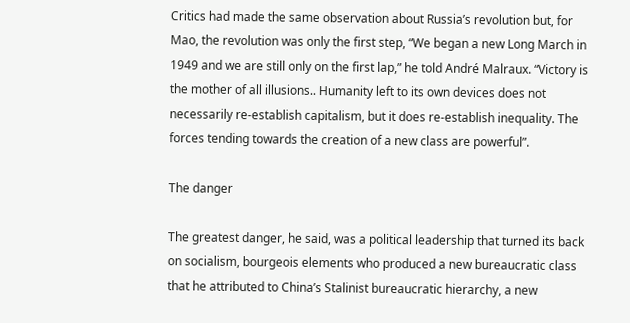Critics had made the same observation about Russia’s revolution but, for Mao, the revolution was only the first step, “We began a new Long March in 1949 and we are still only on the first lap,” he told André Malraux. “Victory is the mother of all illusions.. Humanity left to its own devices does not necessarily re-establish capitalism, but it does re-establish inequality. The forces tending towards the creation of a new class are powerful”.

The danger

The greatest danger, he said, was a political leadership that turned its back on socialism, bourgeois elements who produced a new bureaucratic class that he attributed to China’s Stalinist bureaucratic hierarchy, a new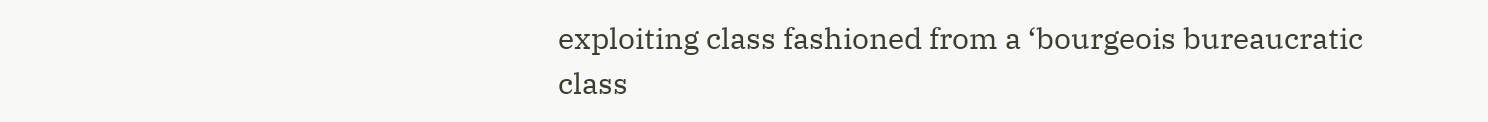exploiting class fashioned from a ‘bourgeois bureaucratic class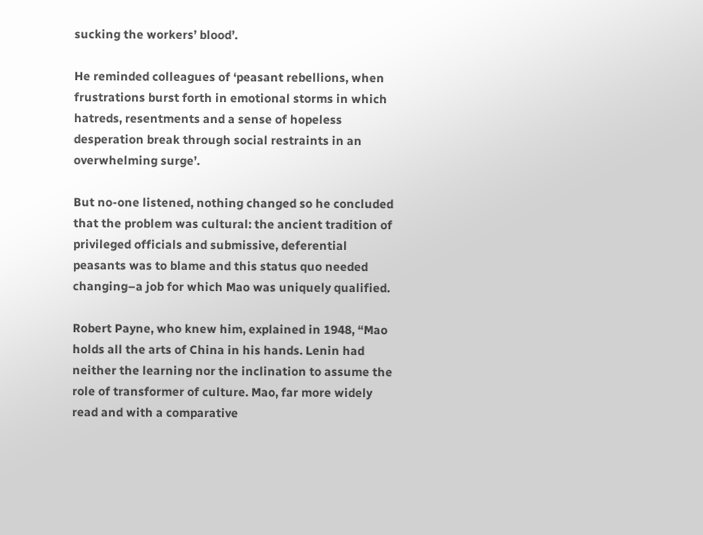sucking the workers’ blood’.

He reminded colleagues of ‘peasant rebellions, when frustrations burst forth in emotional storms in which hatreds, resentments and a sense of hopeless desperation break through social restraints in an overwhelming surge’.

But no-one listened, nothing changed so he concluded that the problem was cultural: the ancient tradition of privileged officials and submissive, deferential peasants was to blame and this status quo needed changing–a job for which Mao was uniquely qualified.

Robert Payne, who knew him, explained in 1948, “Mao holds all the arts of China in his hands. Lenin had neither the learning nor the inclination to assume the role of transformer of culture. Mao, far more widely read and with a comparative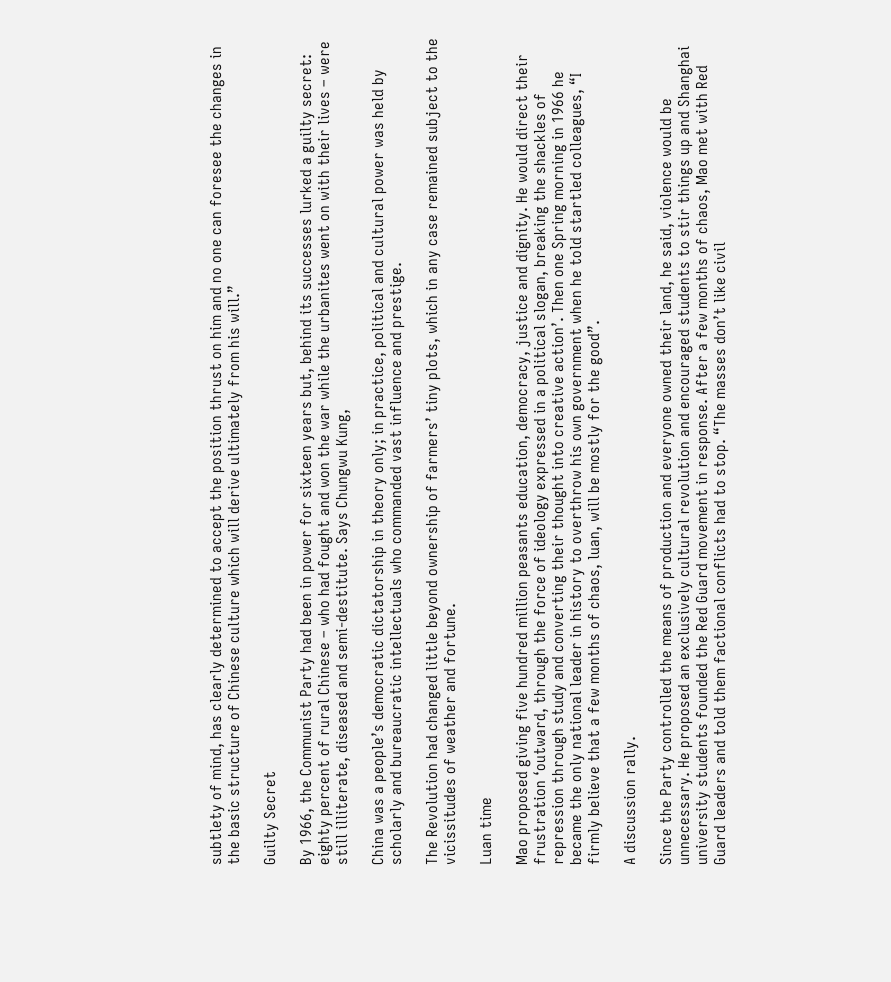subtlety of mind, has clearly determined to accept the position thrust on him and no one can foresee the changes in the basic structure of Chinese culture which will derive ultimately from his will.”

Guilty Secret

By 1966, the Communist Party had been in power for sixteen years but, behind its successes lurked a guilty secret: eighty percent of rural Chinese – who had fought and won the war while the urbanites went on with their lives – were still illiterate, diseased and semi-destitute. Says Chungwu Kung,

China was a people’s democratic dictatorship in theory only; in practice, political and cultural power was held by scholarly and bureaucratic intellectuals who commanded vast influence and prestige.

The Revolution had changed little beyond ownership of farmers’ tiny plots, which in any case remained subject to the vicissitudes of weather and fortune.

Luan time

Mao proposed giving five hundred million peasants education, democracy, justice and dignity. He would direct their frustration ‘outward, through the force of ideology expressed in a political slogan, breaking the shackles of repression through study and converting their thought into creative action’. Then one Spring morning in 1966 he became the only national leader in history to overthrow his own government when he told startled colleagues, “I firmly believe that a few months of chaos, luan, will be mostly for the good”.

A discussion rally.

Since the Party controlled the means of production and everyone owned their land, he said, violence would be unnecessary. He proposed an exclusively cultural revolution and encouraged students to stir things up and Shanghai university students founded the Red Guard movement in response. After a few months of chaos, Mao met with Red Guard leaders and told them factional conflicts had to stop. “The masses don’t like civil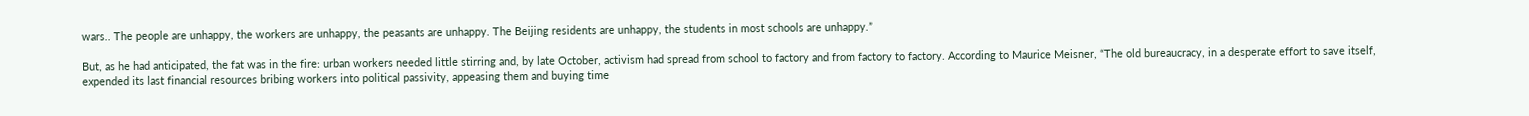wars.. The people are unhappy, the workers are unhappy, the peasants are unhappy. The Beijing residents are unhappy, the students in most schools are unhappy.”

But, as he had anticipated, the fat was in the fire: urban workers needed little stirring and, by late October, activism had spread from school to factory and from factory to factory. According to Maurice Meisner, “The old bureaucracy, in a desperate effort to save itself, expended its last financial resources bribing workers into political passivity, appeasing them and buying time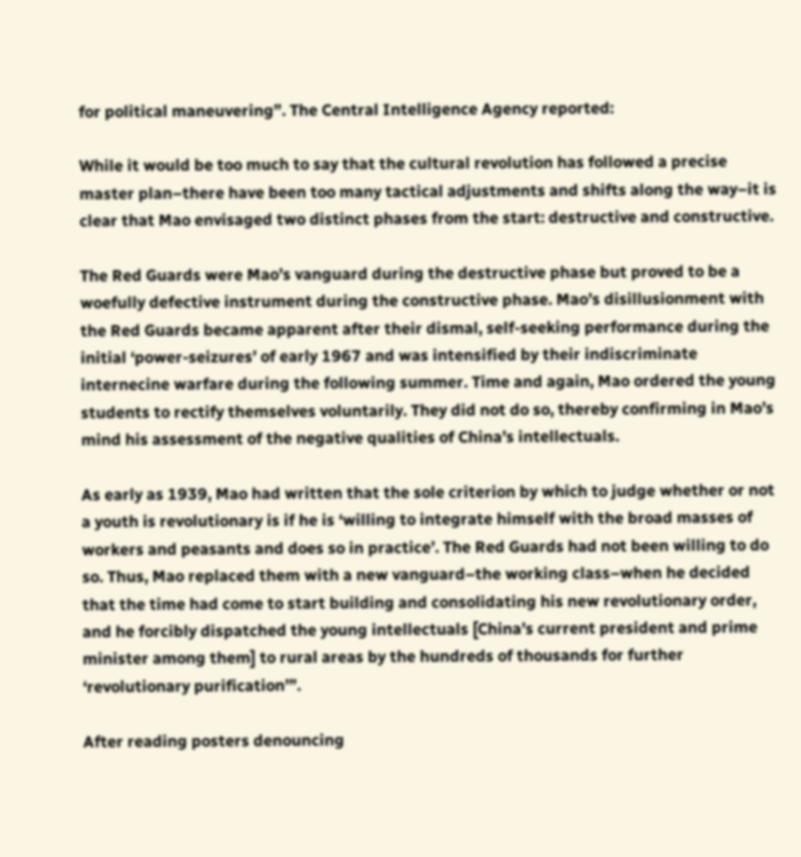for political maneuvering”. The Central Intelligence Agency reported:

While it would be too much to say that the cultural revolution has followed a precise master plan–there have been too many tactical adjustments and shifts along the way–it is clear that Mao envisaged two distinct phases from the start: destructive and constructive.

The Red Guards were Mao’s vanguard during the destructive phase but proved to be a woefully defective instrument during the constructive phase. Mao’s disillusionment with the Red Guards became apparent after their dismal, self-seeking performance during the initial ‘power-seizures’ of early 1967 and was intensified by their indiscriminate internecine warfare during the following summer. Time and again, Mao ordered the young students to rectify themselves voluntarily. They did not do so, thereby confirming in Mao’s mind his assessment of the negative qualities of China’s intellectuals.

As early as 1939, Mao had written that the sole criterion by which to judge whether or not a youth is revolutionary is if he is ‘willing to integrate himself with the broad masses of workers and peasants and does so in practice’. The Red Guards had not been willing to do so. Thus, Mao replaced them with a new vanguard–the working class–when he decided that the time had come to start building and consolidating his new revolutionary order, and he forcibly dispatched the young intellectuals [China’s current president and prime minister among them] to rural areas by the hundreds of thousands for further ‘revolutionary purification’”.

After reading posters denouncing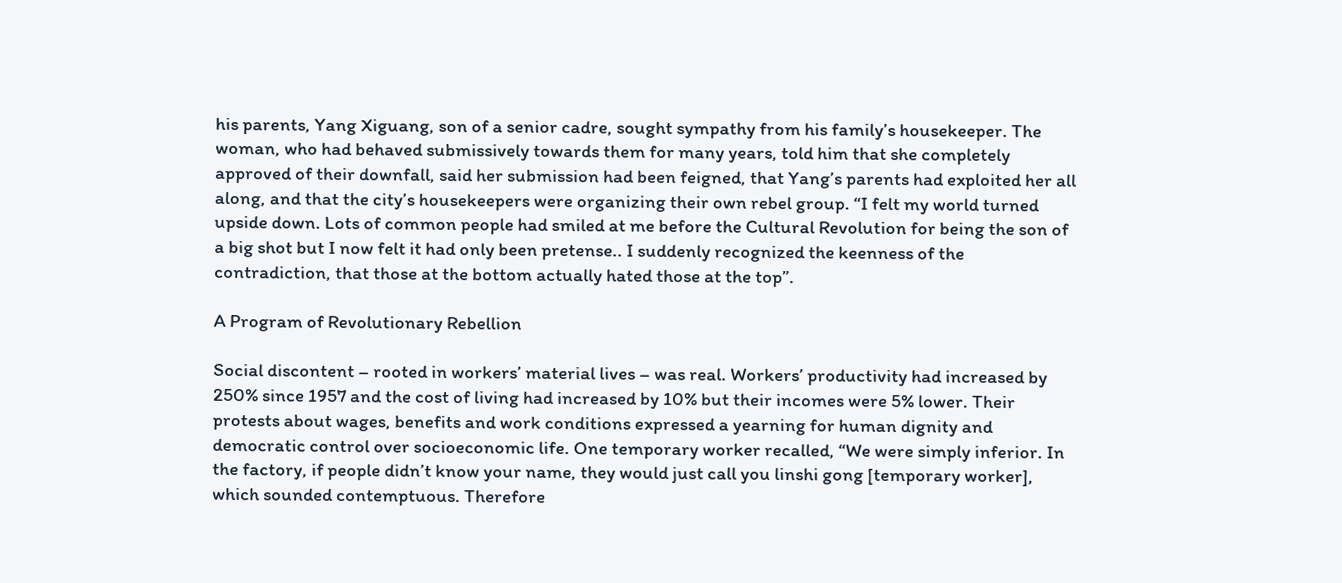his parents, Yang Xiguang, son of a senior cadre, sought sympathy from his family’s housekeeper. The woman, who had behaved submissively towards them for many years, told him that she completely approved of their downfall, said her submission had been feigned, that Yang’s parents had exploited her all along, and that the city’s housekeepers were organizing their own rebel group. “I felt my world turned upside down. Lots of common people had smiled at me before the Cultural Revolution for being the son of a big shot but I now felt it had only been pretense.. I suddenly recognized the keenness of the contradiction, that those at the bottom actually hated those at the top”.

A Program of Revolutionary Rebellion

Social discontent – rooted in workers’ material lives – was real. Workers’ productivity had increased by 250% since 1957 and the cost of living had increased by 10% but their incomes were 5% lower. Their protests about wages, benefits and work conditions expressed a yearning for human dignity and democratic control over socioeconomic life. One temporary worker recalled, “We were simply inferior. In the factory, if people didn’t know your name, they would just call you linshi gong [temporary worker], which sounded contemptuous. Therefore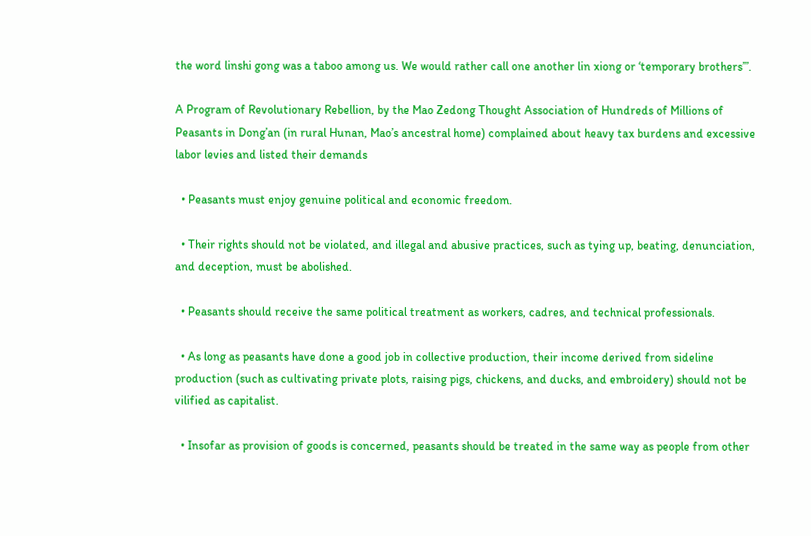the word linshi gong was a taboo among us. We would rather call one another lin xiong or ‘temporary brothers’”.

A Program of Revolutionary Rebellion, by the Mao Zedong Thought Association of Hundreds of Millions of Peasants in Dong’an (in rural Hunan, Mao’s ancestral home) complained about heavy tax burdens and excessive labor levies and listed their demands

  • Peasants must enjoy genuine political and economic freedom.

  • Their rights should not be violated, and illegal and abusive practices, such as tying up, beating, denunciation, and deception, must be abolished.

  • Peasants should receive the same political treatment as workers, cadres, and technical professionals.

  • As long as peasants have done a good job in collective production, their income derived from sideline production (such as cultivating private plots, raising pigs, chickens, and ducks, and embroidery) should not be vilified as capitalist.

  • Insofar as provision of goods is concerned, peasants should be treated in the same way as people from other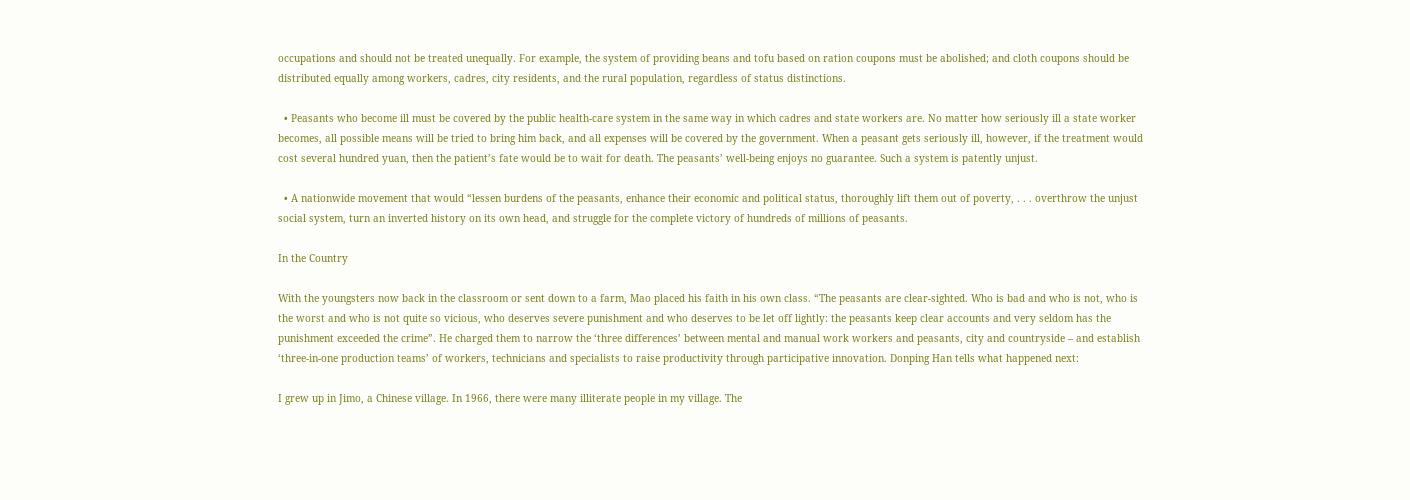occupations and should not be treated unequally. For example, the system of providing beans and tofu based on ration coupons must be abolished; and cloth coupons should be distributed equally among workers, cadres, city residents, and the rural population, regardless of status distinctions.

  • Peasants who become ill must be covered by the public health-care system in the same way in which cadres and state workers are. No matter how seriously ill a state worker becomes, all possible means will be tried to bring him back, and all expenses will be covered by the government. When a peasant gets seriously ill, however, if the treatment would cost several hundred yuan, then the patient’s fate would be to wait for death. The peasants’ well-being enjoys no guarantee. Such a system is patently unjust.

  • A nationwide movement that would “lessen burdens of the peasants, enhance their economic and political status, thoroughly lift them out of poverty, . . . overthrow the unjust social system, turn an inverted history on its own head, and struggle for the complete victory of hundreds of millions of peasants.

In the Country

With the youngsters now back in the classroom or sent down to a farm, Mao placed his faith in his own class. “The peasants are clear-sighted. Who is bad and who is not, who is the worst and who is not quite so vicious, who deserves severe punishment and who deserves to be let off lightly: the peasants keep clear accounts and very seldom has the punishment exceeded the crime”. He charged them to narrow the ‘three differences’ between mental and manual work workers and peasants, city and countryside – and establish ‘three-in-one production teams’ of workers, technicians and specialists to raise productivity through participative innovation. Donping Han tells what happened next:

I grew up in Jimo, a Chinese village. In 1966, there were many illiterate people in my village. The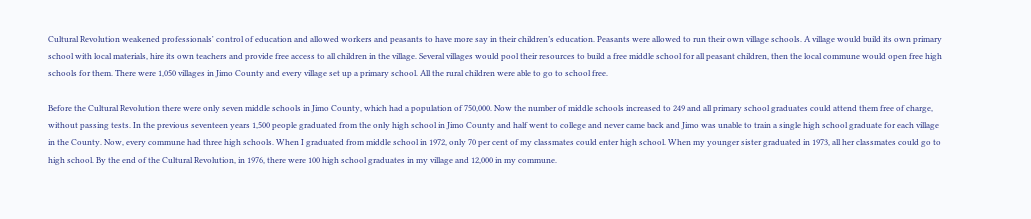Cultural Revolution weakened professionalsʼ control of education and allowed workers and peasants to have more say in their children’s education. Peasants were allowed to run their own village schools. A village would build its own primary school with local materials, hire its own teachers and provide free access to all children in the village. Several villages would pool their resources to build a free middle school for all peasant children, then the local commune would open free high schools for them. There were 1,050 villages in Jimo County and every village set up a primary school. All the rural children were able to go to school free.

Before the Cultural Revolution there were only seven middle schools in Jimo County, which had a population of 750,000. Now the number of middle schools increased to 249 and all primary school graduates could attend them free of charge, without passing tests. In the previous seventeen years 1,500 people graduated from the only high school in Jimo County and half went to college and never came back and Jimo was unable to train a single high school graduate for each village in the County. Now, every commune had three high schools. When I graduated from middle school in 1972, only 70 per cent of my classmates could enter high school. When my younger sister graduated in 1973, all her classmates could go to high school. By the end of the Cultural Revolution, in 1976, there were 100 high school graduates in my village and 12,000 in my commune.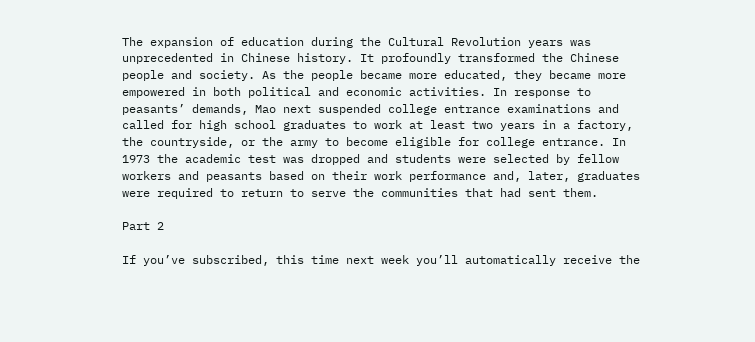The expansion of education during the Cultural Revolution years was unprecedented in Chinese history. It profoundly transformed the Chinese people and society. As the people became more educated, they became more empowered in both political and economic activities. In response to peasants’ demands, Mao next suspended college entrance examinations and called for high school graduates to work at least two years in a factory, the countryside, or the army to become eligible for college entrance. In 1973 the academic test was dropped and students were selected by fellow workers and peasants based on their work performance and, later, graduates were required to return to serve the communities that had sent them.

Part 2

If you’ve subscribed, this time next week you’ll automatically receive the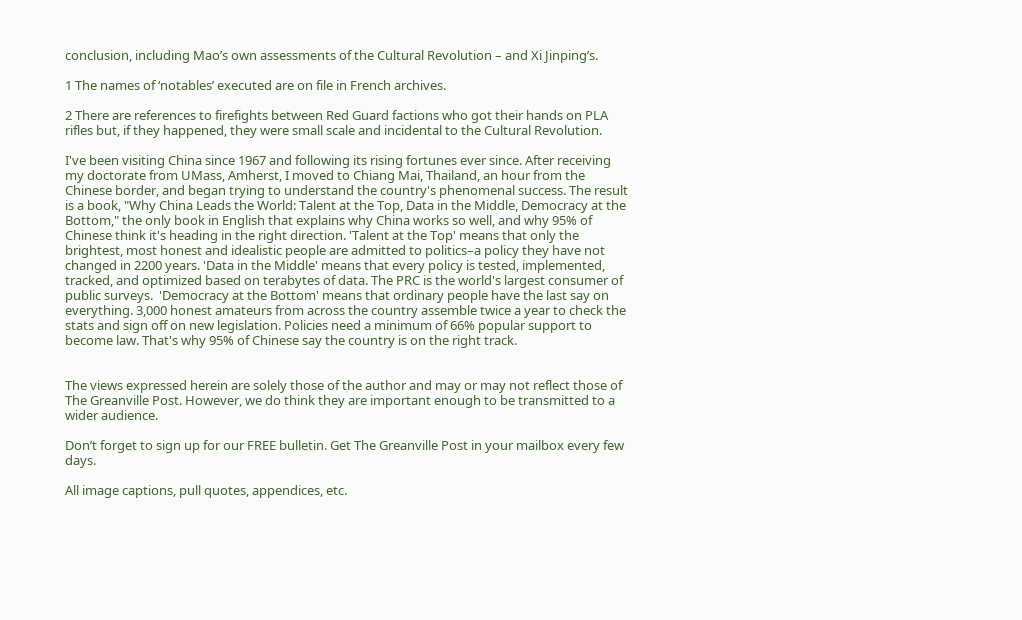conclusion, including Mao’s own assessments of the Cultural Revolution – and Xi Jinping’s.

1 The names of ‘notables’ executed are on file in French archives.

2 There are references to firefights between Red Guard factions who got their hands on PLA rifles but, if they happened, they were small scale and incidental to the Cultural Revolution.

I've been visiting China since 1967 and following its rising fortunes ever since. After receiving my doctorate from UMass, Amherst, I moved to Chiang Mai, Thailand, an hour from the Chinese border, and began trying to understand the country's phenomenal success. The result is a book, "Why China Leads the World: Talent at the Top, Data in the Middle, Democracy at the Bottom," the only book in English that explains why China works so well, and why 95% of Chinese think it's heading in the right direction. 'Talent at the Top' means that only the brightest, most honest and idealistic people are admitted to politics–a policy they have not changed in 2200 years. 'Data in the Middle' means that every policy is tested, implemented, tracked, and optimized based on terabytes of data. The PRC is the world's largest consumer of public surveys.  'Democracy at the Bottom' means that ordinary people have the last say on everything. 3,000 honest amateurs from across the country assemble twice a year to check the stats and sign off on new legislation. Policies need a minimum of 66% popular support to become law. That's why 95% of Chinese say the country is on the right track.


The views expressed herein are solely those of the author and may or may not reflect those of  The Greanville Post. However, we do think they are important enough to be transmitted to a wider audience.

Don’t forget to sign up for our FREE bulletin. Get The Greanville Post in your mailbox every few days.

All image captions, pull quotes, appendices, etc.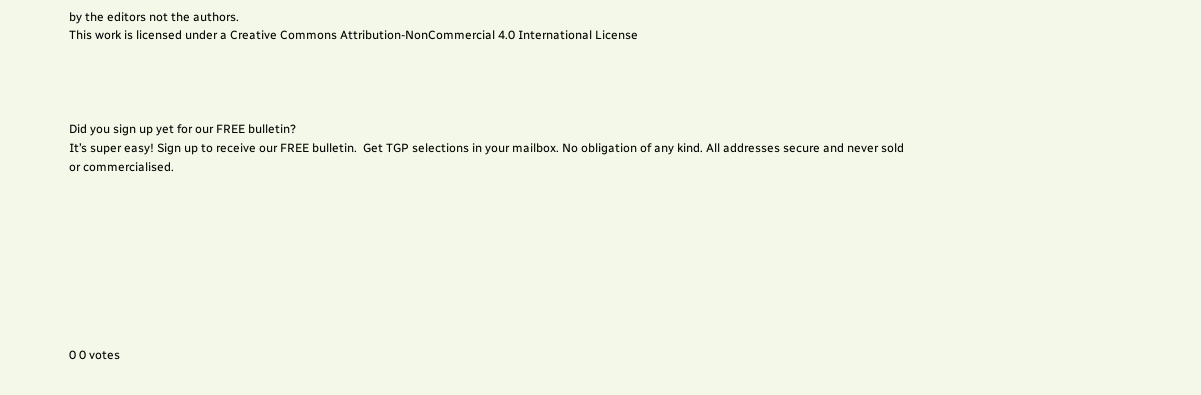by the editors not the authors.
This work is licensed under a Creative Commons Attribution-NonCommercial 4.0 International License




Did you sign up yet for our FREE bulletin?
It’s super easy! Sign up to receive our FREE bulletin.  Get TGP selections in your mailbox. No obligation of any kind. All addresses secure and never sold or commercialised.









0 0 votes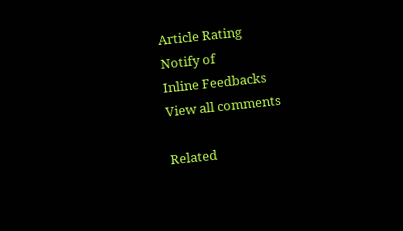Article Rating
Notify of
Inline Feedbacks
View all comments

Related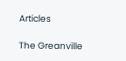Articles

The Greanville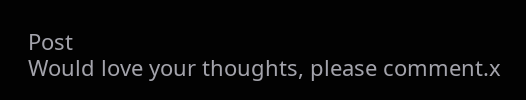Post
Would love your thoughts, please comment.x